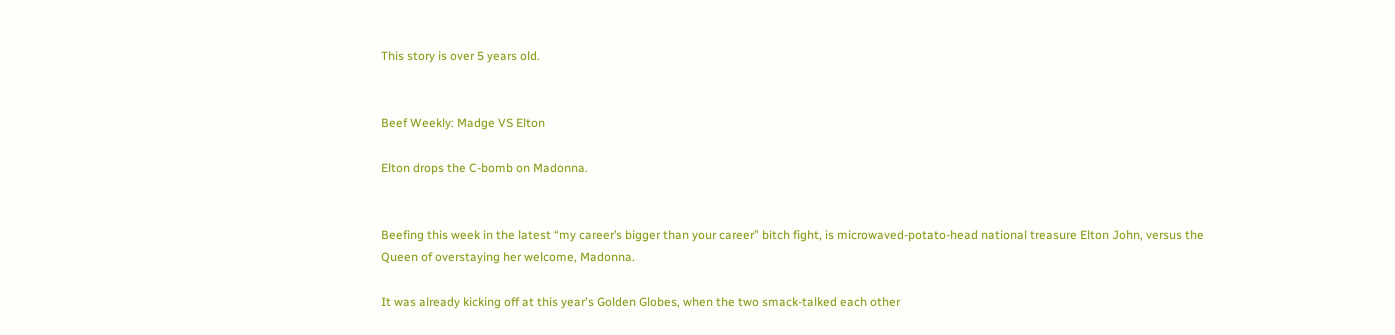This story is over 5 years old.


Beef Weekly: Madge VS Elton

Elton drops the C-bomb on Madonna.


Beefing this week in the latest “my career’s bigger than your career” bitch fight, is microwaved-potato-head national treasure Elton John, versus the Queen of overstaying her welcome, Madonna.

It was already kicking off at this year's Golden Globes, when the two smack-talked each other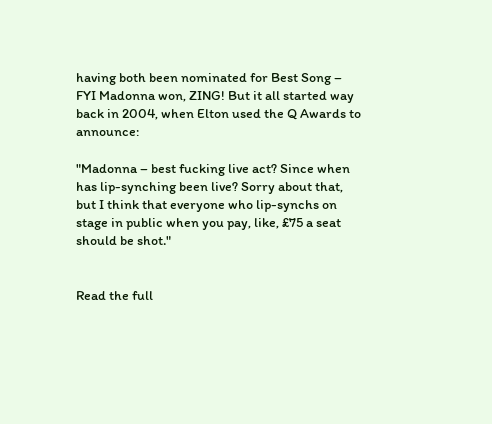having both been nominated for Best Song – FYI Madonna won, ZING! But it all started way back in 2004, when Elton used the Q Awards to announce:

"Madonna – best fucking live act? Since when has lip-synching been live? Sorry about that, but I think that everyone who lip-synchs on stage in public when you pay, like, £75 a seat should be shot."


Read the full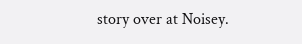story over at Noisey.